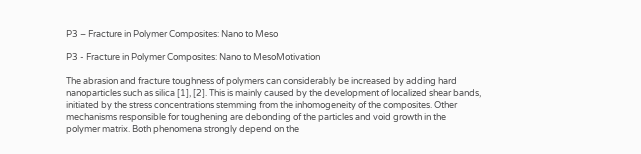P3 – Fracture in Polymer Composites: Nano to Meso

P3 - Fracture in Polymer Composites: Nano to MesoMotivation

The abrasion and fracture toughness of polymers can considerably be increased by adding hard nanoparticles such as silica [1], [2]. This is mainly caused by the development of localized shear bands, initiated by the stress concentrations stemming from the inhomogeneity of the composites. Other mechanisms responsible for toughening are debonding of the particles and void growth in the polymer matrix. Both phenomena strongly depend on the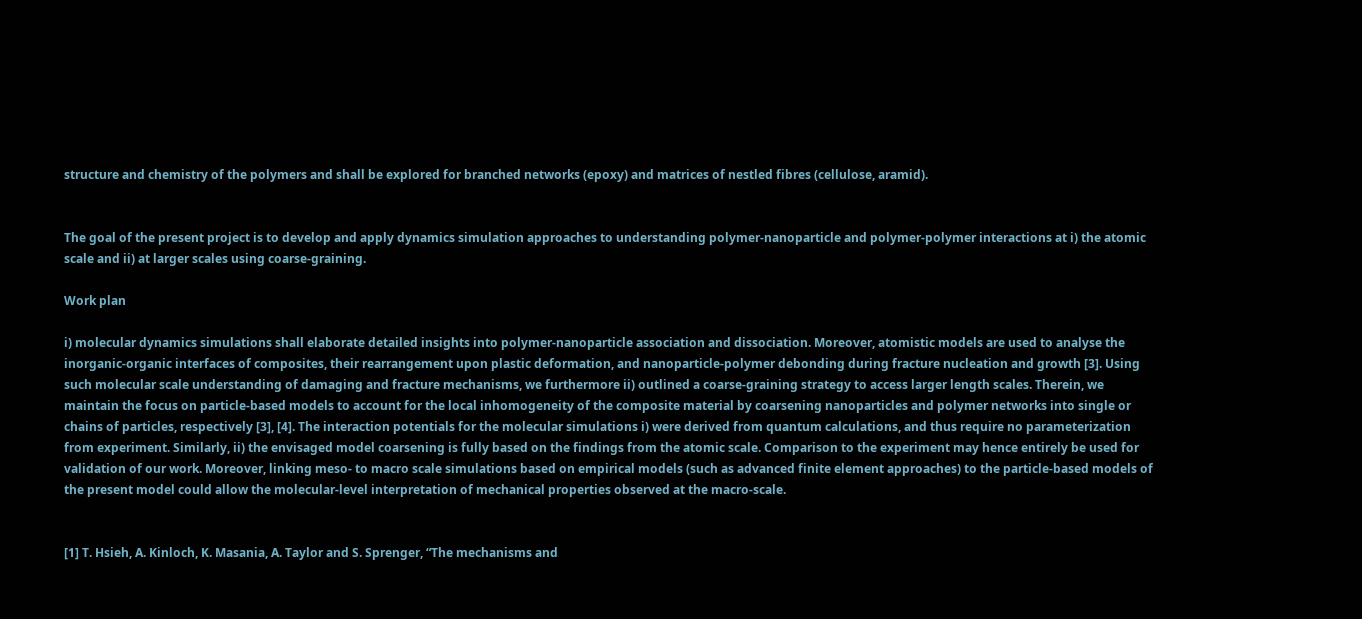structure and chemistry of the polymers and shall be explored for branched networks (epoxy) and matrices of nestled fibres (cellulose, aramid).


The goal of the present project is to develop and apply dynamics simulation approaches to understanding polymer-nanoparticle and polymer-polymer interactions at i) the atomic scale and ii) at larger scales using coarse-graining.

Work plan

i) molecular dynamics simulations shall elaborate detailed insights into polymer-nanoparticle association and dissociation. Moreover, atomistic models are used to analyse the inorganic-organic interfaces of composites, their rearrangement upon plastic deformation, and nanoparticle-polymer debonding during fracture nucleation and growth [3]. Using such molecular scale understanding of damaging and fracture mechanisms, we furthermore ii) outlined a coarse-graining strategy to access larger length scales. Therein, we maintain the focus on particle-based models to account for the local inhomogeneity of the composite material by coarsening nanoparticles and polymer networks into single or chains of particles, respectively [3], [4]. The interaction potentials for the molecular simulations i) were derived from quantum calculations, and thus require no parameterization from experiment. Similarly, ii) the envisaged model coarsening is fully based on the findings from the atomic scale. Comparison to the experiment may hence entirely be used for validation of our work. Moreover, linking meso- to macro scale simulations based on empirical models (such as advanced finite element approaches) to the particle-based models of the present model could allow the molecular-level interpretation of mechanical properties observed at the macro-scale.


[1] T. Hsieh, A. Kinloch, K. Masania, A. Taylor and S. Sprenger, “The mechanisms and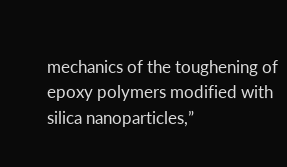mechanics of the toughening of epoxy polymers modified with silica nanoparticles,”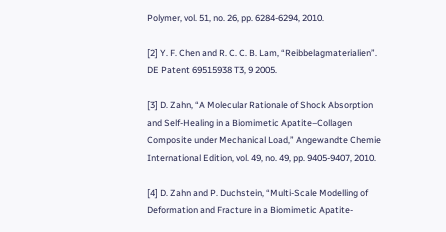Polymer, vol. 51, no. 26, pp. 6284-6294, 2010.

[2] Y. F. Chen and R. C. C. B. Lam, “Reibbelagmaterialien”. DE Patent 69515938 T3, 9 2005.

[3] D. Zahn, “A Molecular Rationale of Shock Absorption and Self-Healing in a Biomimetic Apatite–Collagen Composite under Mechanical Load,” Angewandte Chemie International Edition, vol. 49, no. 49, pp. 9405-9407, 2010.

[4] D. Zahn and P. Duchstein, “Multi-Scale Modelling of Deformation and Fracture in a Biomimetic Apatite-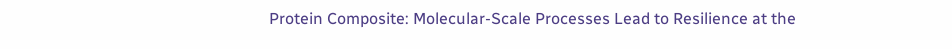Protein Composite: Molecular-Scale Processes Lead to Resilience at the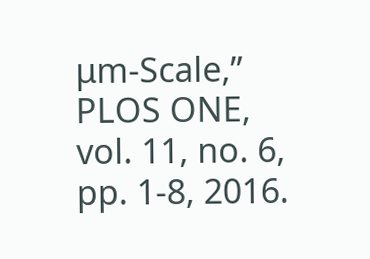μm-Scale,” PLOS ONE, vol. 11, no. 6, pp. 1-8, 2016.